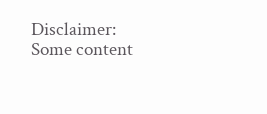Disclaimer: Some content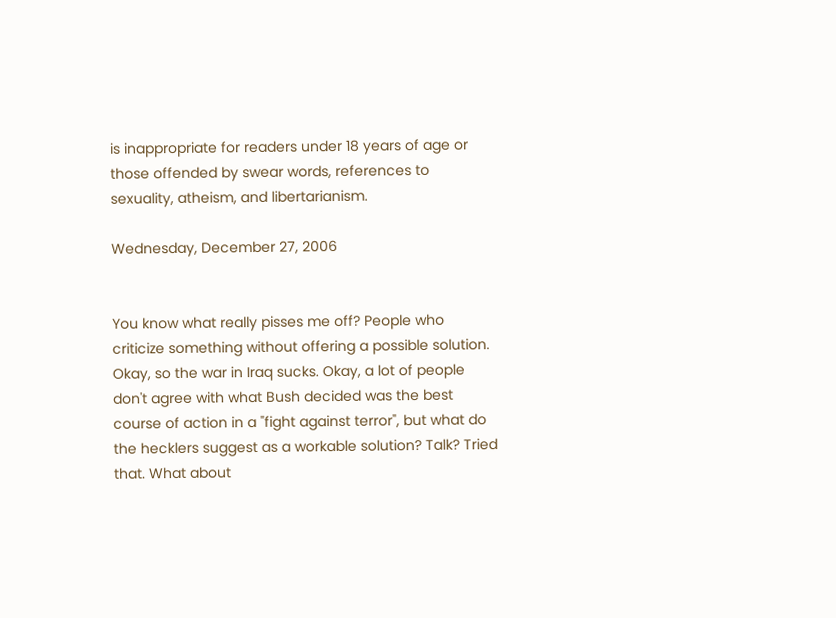is inappropriate for readers under 18 years of age or those offended by swear words, references to sexuality, atheism, and libertarianism.

Wednesday, December 27, 2006


You know what really pisses me off? People who criticize something without offering a possible solution. Okay, so the war in Iraq sucks. Okay, a lot of people don't agree with what Bush decided was the best course of action in a "fight against terror", but what do the hecklers suggest as a workable solution? Talk? Tried that. What about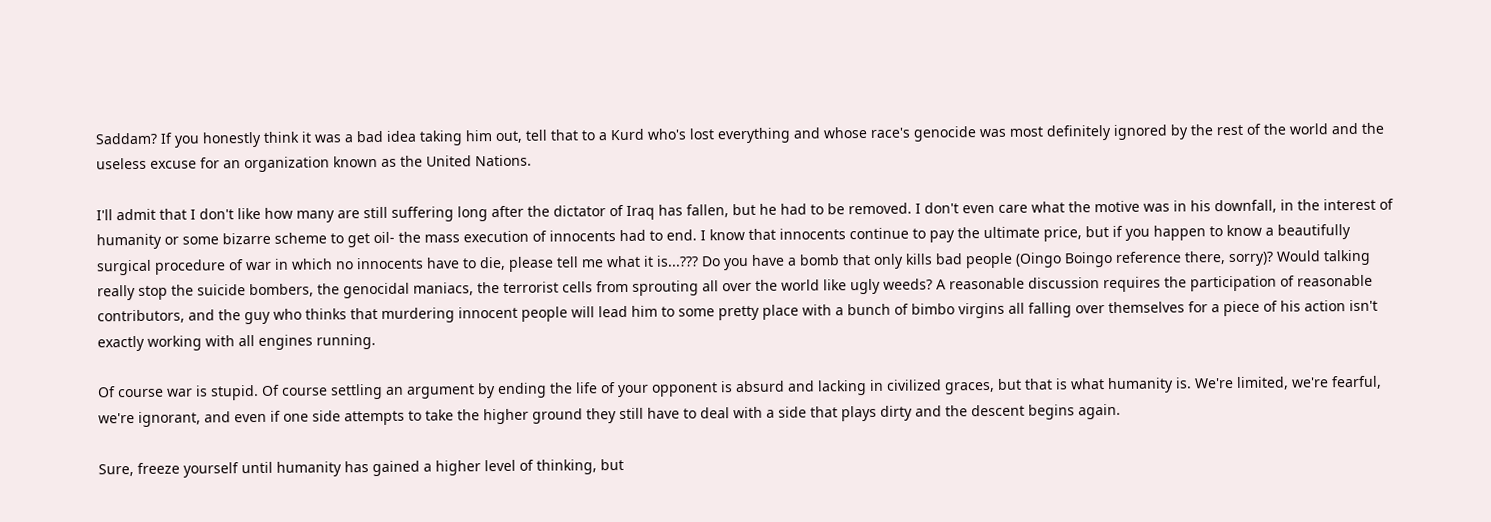Saddam? If you honestly think it was a bad idea taking him out, tell that to a Kurd who's lost everything and whose race's genocide was most definitely ignored by the rest of the world and the useless excuse for an organization known as the United Nations.

I'll admit that I don't like how many are still suffering long after the dictator of Iraq has fallen, but he had to be removed. I don't even care what the motive was in his downfall, in the interest of humanity or some bizarre scheme to get oil- the mass execution of innocents had to end. I know that innocents continue to pay the ultimate price, but if you happen to know a beautifully surgical procedure of war in which no innocents have to die, please tell me what it is...??? Do you have a bomb that only kills bad people (Oingo Boingo reference there, sorry)? Would talking really stop the suicide bombers, the genocidal maniacs, the terrorist cells from sprouting all over the world like ugly weeds? A reasonable discussion requires the participation of reasonable contributors, and the guy who thinks that murdering innocent people will lead him to some pretty place with a bunch of bimbo virgins all falling over themselves for a piece of his action isn't exactly working with all engines running.

Of course war is stupid. Of course settling an argument by ending the life of your opponent is absurd and lacking in civilized graces, but that is what humanity is. We're limited, we're fearful, we're ignorant, and even if one side attempts to take the higher ground they still have to deal with a side that plays dirty and the descent begins again.

Sure, freeze yourself until humanity has gained a higher level of thinking, but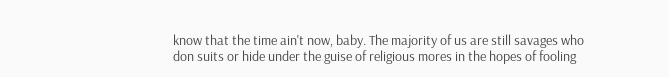know that the time ain't now, baby. The majority of us are still savages who don suits or hide under the guise of religious mores in the hopes of fooling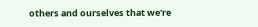others and ourselves that we're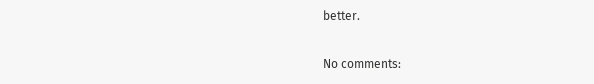better.

No comments: